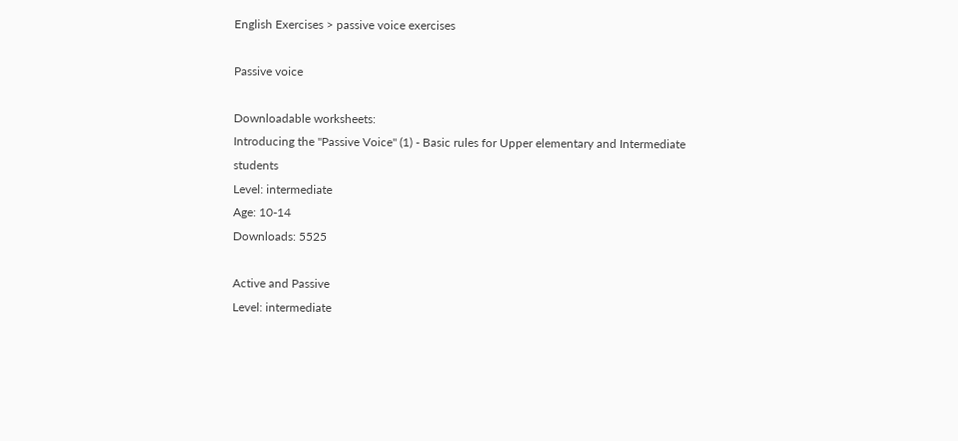English Exercises > passive voice exercises

Passive voice

Downloadable worksheets:
Introducing the "Passive Voice" (1) - Basic rules for Upper elementary and Intermediate students
Level: intermediate
Age: 10-14
Downloads: 5525

Active and Passive
Level: intermediate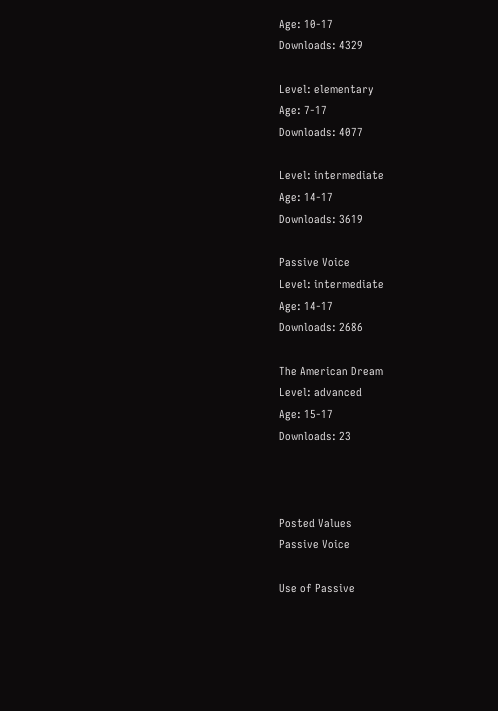Age: 10-17
Downloads: 4329

Level: elementary
Age: 7-17
Downloads: 4077

Level: intermediate
Age: 14-17
Downloads: 3619

Passive Voice
Level: intermediate
Age: 14-17
Downloads: 2686

The American Dream
Level: advanced
Age: 15-17
Downloads: 23



Posted Values
Passive Voice

Use of Passive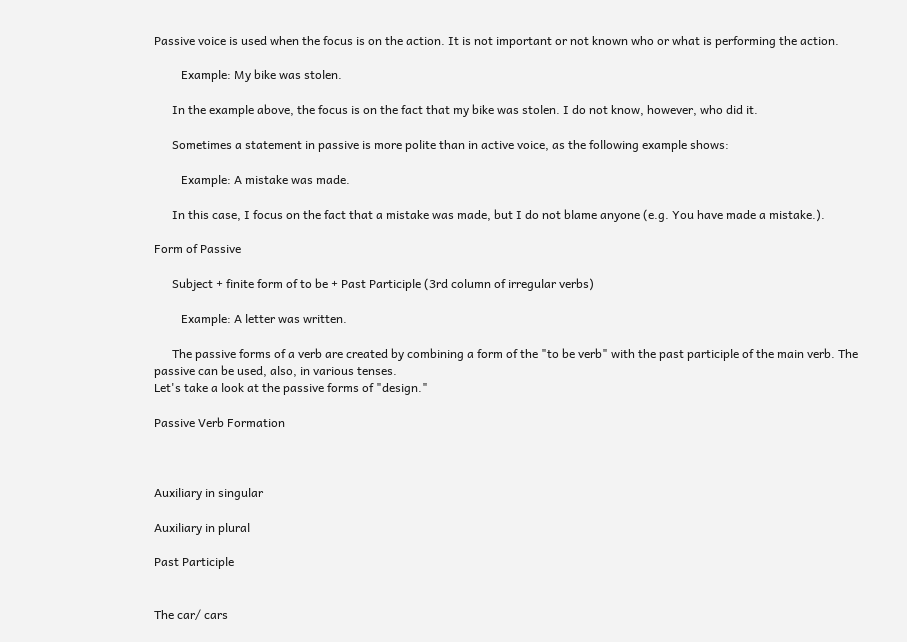Passive voice is used when the focus is on the action. It is not important or not known who or what is performing the action.

         Example: My bike was stolen.

      In the example above, the focus is on the fact that my bike was stolen. I do not know, however, who did it.

      Sometimes a statement in passive is more polite than in active voice, as the following example shows:

         Example: A mistake was made.

      In this case, I focus on the fact that a mistake was made, but I do not blame anyone (e.g. You have made a mistake.).

Form of Passive

      Subject + finite form of to be + Past Participle (3rd column of irregular verbs)

         Example: A letter was written.

      The passive forms of a verb are created by combining a form of the "to be verb" with the past participle of the main verb. The passive can be used, also, in various tenses.
Let's take a look at the passive forms of "design."

Passive Verb Formation



Auxiliary in singular

Auxiliary in plural

Past Participle


The car/ cars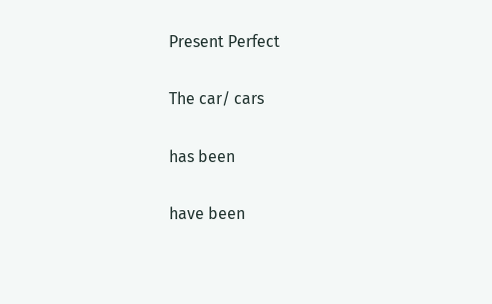Present Perfect

The car/ cars

has been

have been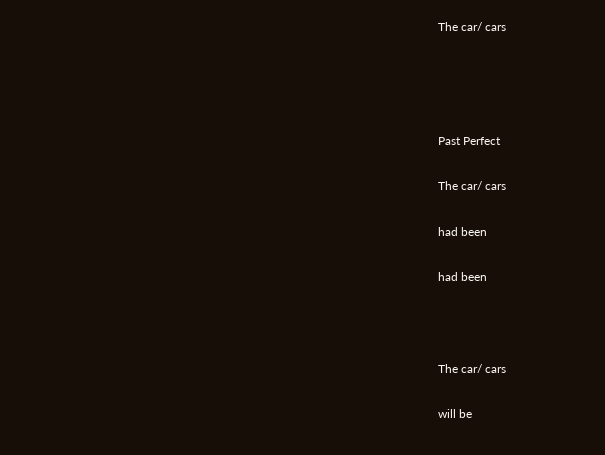The car/ cars




Past Perfect

The car/ cars

had been

had been



The car/ cars

will be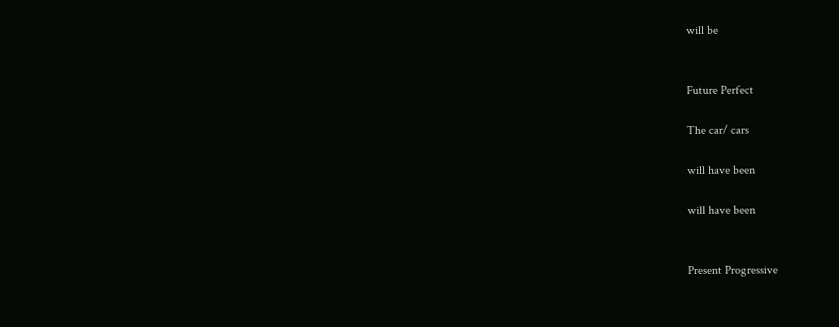will be


Future Perfect

The car/ cars

will have been

will have been


Present Progressive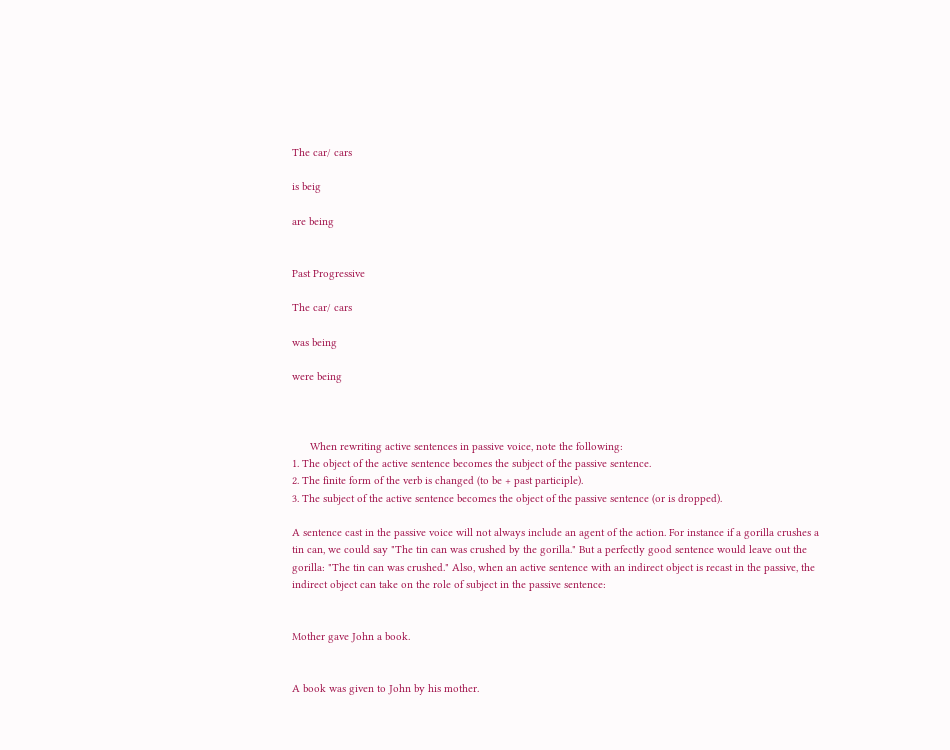The car/ cars

is beig

are being


Past Progressive

The car/ cars

was being

were being



      When rewriting active sentences in passive voice, note the following:
1. The object of the active sentence becomes the subject of the passive sentence.
2. The finite form of the verb is changed (to be + past participle).
3. The subject of the active sentence becomes the object of the passive sentence (or is dropped).

A sentence cast in the passive voice will not always include an agent of the action. For instance if a gorilla crushes a tin can, we could say "The tin can was crushed by the gorilla." But a perfectly good sentence would leave out the gorilla: "The tin can was crushed." Also, when an active sentence with an indirect object is recast in the passive, the indirect object can take on the role of subject in the passive sentence:


Mother gave John a book.


A book was given to John by his mother.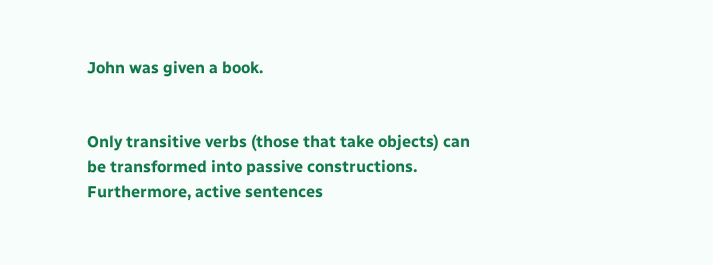John was given a book.


Only transitive verbs (those that take objects) can be transformed into passive constructions. Furthermore, active sentences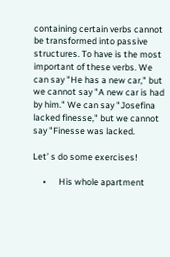containing certain verbs cannot be transformed into passive structures. To have is the most important of these verbs. We can say "He has a new car," but we cannot say "A new car is had by him." We can say "Josefina lacked finesse," but we cannot say "Finesse was lacked.

Let’ s do some exercises!

     •      His whole apartment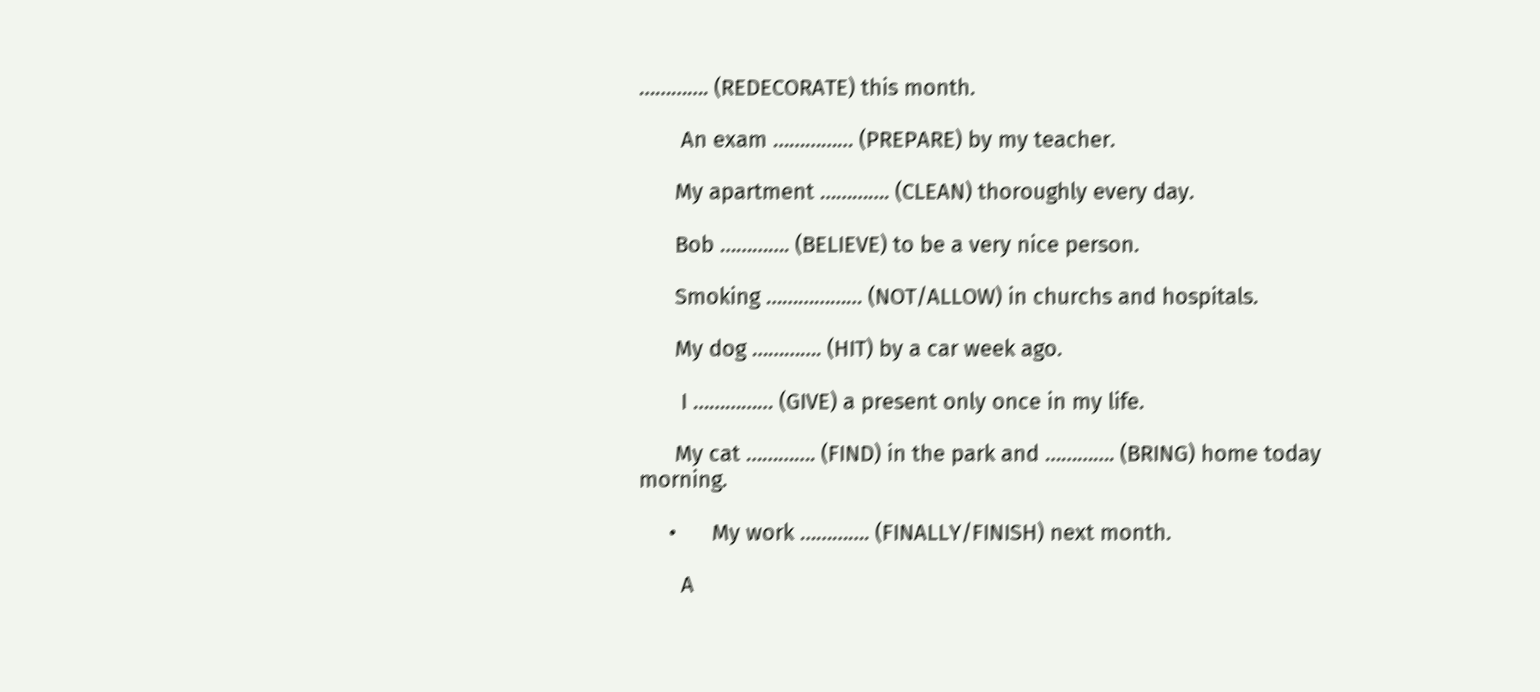…………. (REDECORATE) this month.

       An exam …………… (PREPARE) by my teacher.

      My apartment …………. (CLEAN) thoroughly every day.

      Bob …………. (BELIEVE) to be a very nice person.

      Smoking ……………… (NOT/ALLOW) in churchs and hospitals.

      My dog …………. (HIT) by a car week ago.

       I …………… (GIVE) a present only once in my life.

      My cat …………. (FIND) in the park and …………. (BRING) home today morning.

     •      My work …………. (FINALLY/FINISH) next month.

       A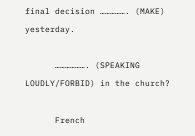final decision ……………. (MAKE) yesterday.

      ………………. (SPEAKING LOUDLY/FORBID) in the church?

      French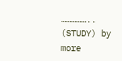…………….. (STUDY) by more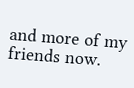and more of my friends now.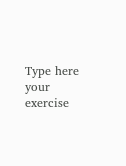Type here your exercise